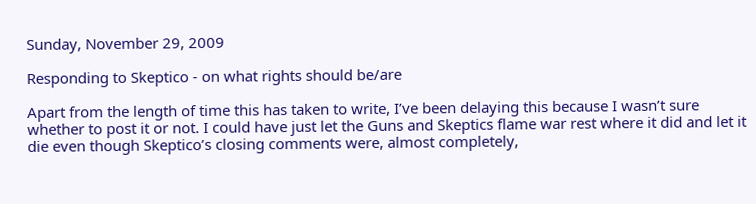Sunday, November 29, 2009

Responding to Skeptico - on what rights should be/are

Apart from the length of time this has taken to write, I’ve been delaying this because I wasn’t sure whether to post it or not. I could have just let the Guns and Skeptics flame war rest where it did and let it die even though Skeptico’s closing comments were, almost completely,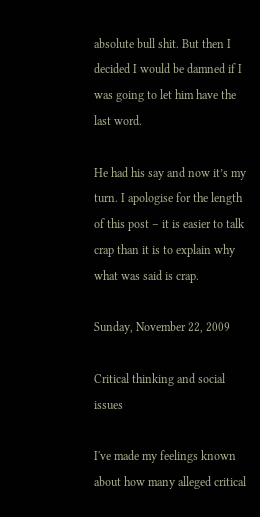absolute bull shit. But then I decided I would be damned if I was going to let him have the last word.

He had his say and now it’s my turn. I apologise for the length of this post – it is easier to talk crap than it is to explain why what was said is crap.

Sunday, November 22, 2009

Critical thinking and social issues

I've made my feelings known about how many alleged critical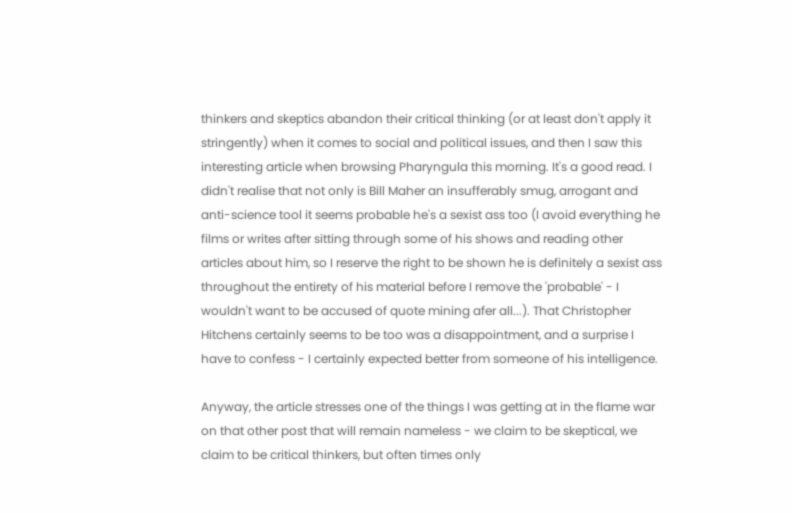thinkers and skeptics abandon their critical thinking (or at least don't apply it stringently) when it comes to social and political issues, and then I saw this interesting article when browsing Pharyngula this morning. It's a good read. I didn't realise that not only is Bill Maher an insufferably smug, arrogant and anti-science tool it seems probable he's a sexist ass too (I avoid everything he films or writes after sitting through some of his shows and reading other articles about him, so I reserve the right to be shown he is definitely a sexist ass throughout the entirety of his material before I remove the 'probable' - I wouldn't want to be accused of quote mining afer all...). That Christopher Hitchens certainly seems to be too was a disappointment, and a surprise I have to confess - I certainly expected better from someone of his intelligence.

Anyway, the article stresses one of the things I was getting at in the flame war on that other post that will remain nameless - we claim to be skeptical, we claim to be critical thinkers, but often times only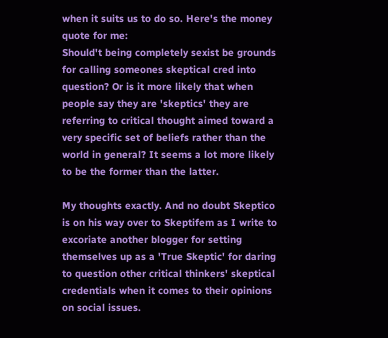when it suits us to do so. Here's the money quote for me:
Should't being completely sexist be grounds for calling someones skeptical cred into question? Or is it more likely that when people say they are 'skeptics' they are referring to critical thought aimed toward a very specific set of beliefs rather than the world in general? It seems a lot more likely to be the former than the latter.

My thoughts exactly. And no doubt Skeptico is on his way over to Skeptifem as I write to excoriate another blogger for setting themselves up as a 'True Skeptic' for daring to question other critical thinkers' skeptical credentials when it comes to their opinions on social issues.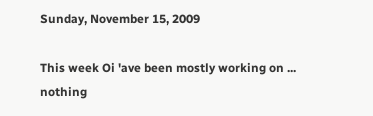Sunday, November 15, 2009

This week Oi 'ave been mostly working on ... nothing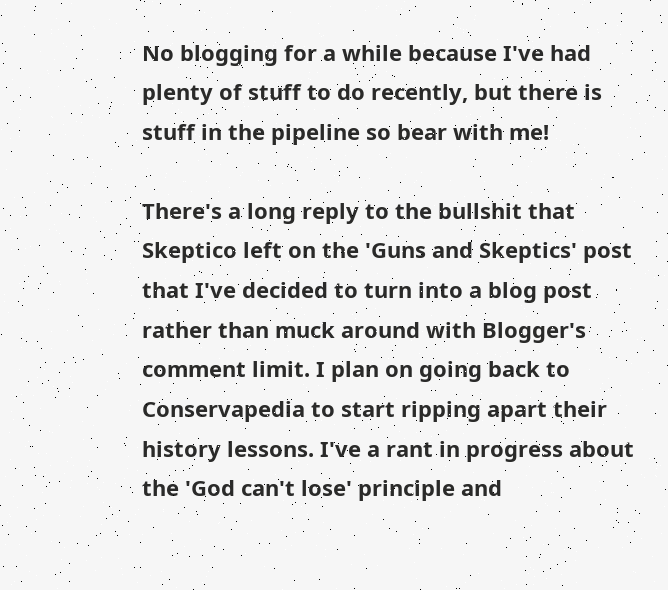No blogging for a while because I've had plenty of stuff to do recently, but there is stuff in the pipeline so bear with me!

There's a long reply to the bullshit that Skeptico left on the 'Guns and Skeptics' post that I've decided to turn into a blog post rather than muck around with Blogger's comment limit. I plan on going back to Conservapedia to start ripping apart their history lessons. I've a rant in progress about the 'God can't lose' principle and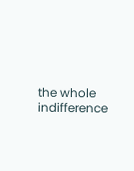the whole indifference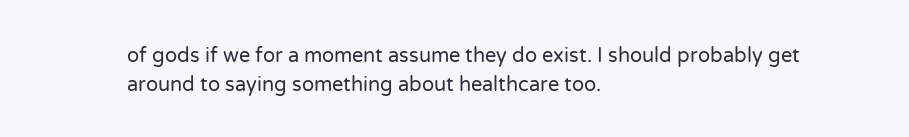of gods if we for a moment assume they do exist. I should probably get around to saying something about healthcare too.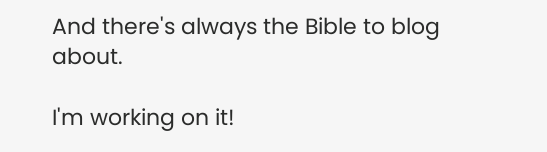And there's always the Bible to blog about.

I'm working on it!